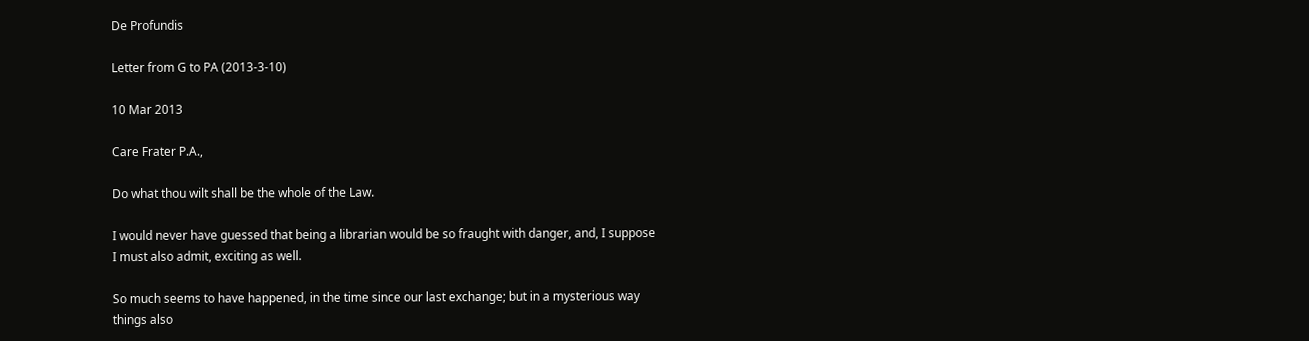De Profundis

Letter from G to PA (2013-3-10)

10 Mar 2013

Care Frater P.A.,

Do what thou wilt shall be the whole of the Law.

I would never have guessed that being a librarian would be so fraught with danger, and, I suppose I must also admit, exciting as well.

So much seems to have happened, in the time since our last exchange; but in a mysterious way things also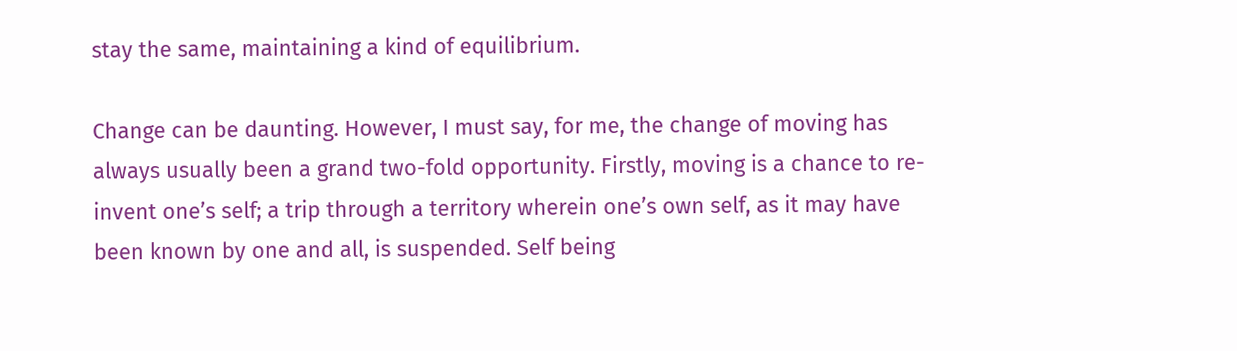stay the same, maintaining a kind of equilibrium.

Change can be daunting. However, I must say, for me, the change of moving has always usually been a grand two-fold opportunity. Firstly, moving is a chance to re-invent one’s self; a trip through a territory wherein one’s own self, as it may have been known by one and all, is suspended. Self being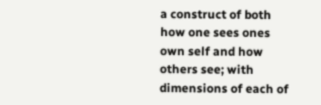a construct of both how one sees ones own self and how others see; with dimensions of each of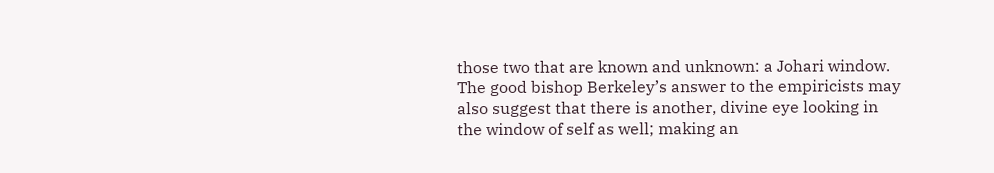those two that are known and unknown: a Johari window. The good bishop Berkeley’s answer to the empiricists may also suggest that there is another, divine eye looking in the window of self as well; making an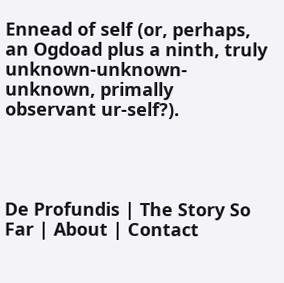Ennead of self (or, perhaps, an Ogdoad plus a ninth, truly unknown-unknown-unknown, primally observant ur-self?).




De Profundis | The Story So Far | About | Contact